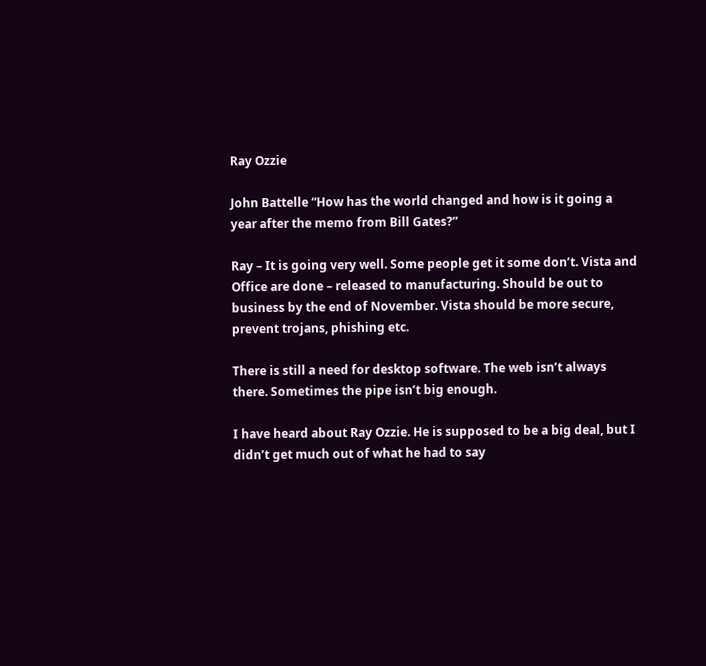Ray Ozzie

John Battelle “How has the world changed and how is it going a year after the memo from Bill Gates?”

Ray – It is going very well. Some people get it some don’t. Vista and Office are done – released to manufacturing. Should be out to business by the end of November. Vista should be more secure, prevent trojans, phishing etc.

There is still a need for desktop software. The web isn’t always there. Sometimes the pipe isn’t big enough.

I have heard about Ray Ozzie. He is supposed to be a big deal, but I didn’t get much out of what he had to say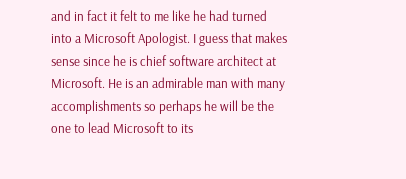and in fact it felt to me like he had turned into a Microsoft Apologist. I guess that makes sense since he is chief software architect at Microsoft. He is an admirable man with many accomplishments so perhaps he will be the one to lead Microsoft to its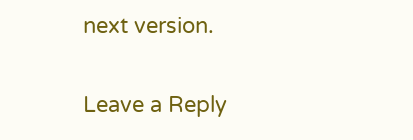next version.

Leave a Reply